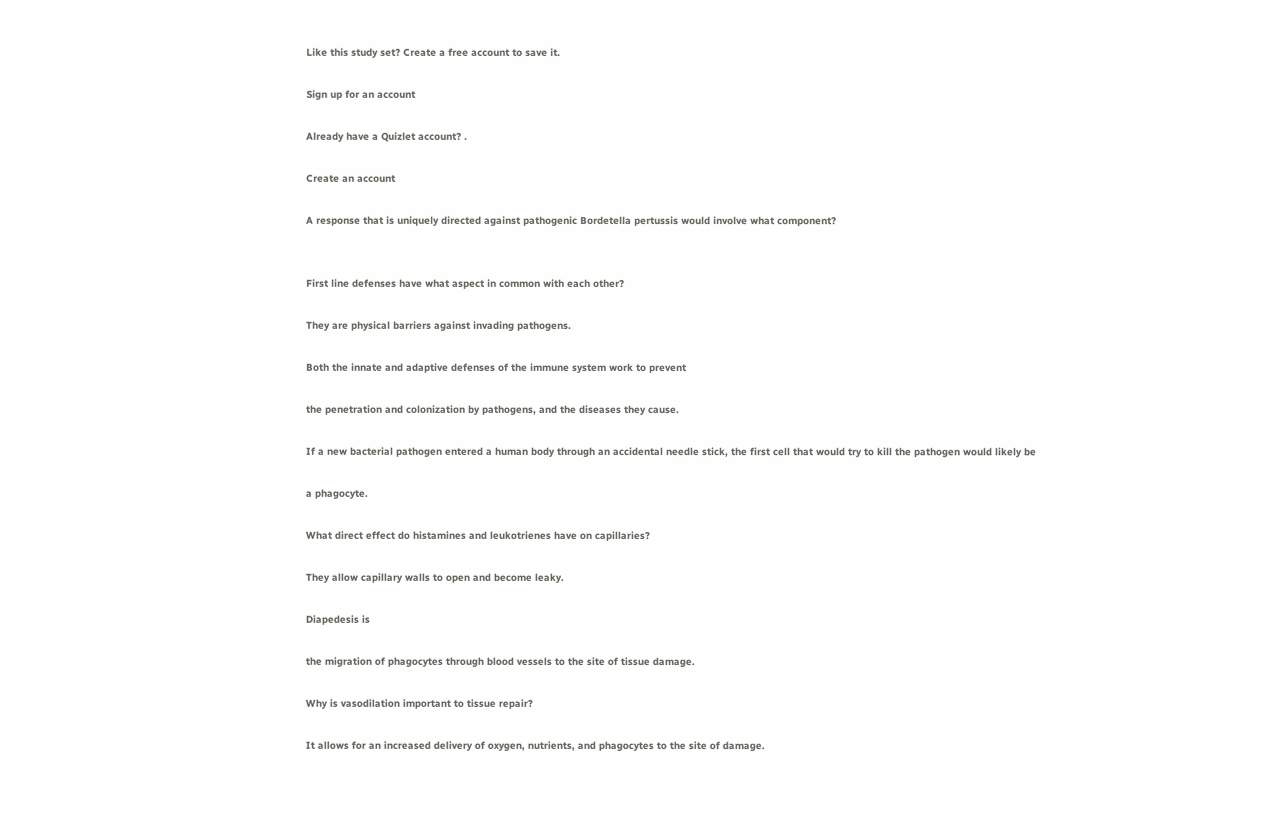Like this study set? Create a free account to save it.

Sign up for an account

Already have a Quizlet account? .

Create an account

A response that is uniquely directed against pathogenic Bordetella pertussis would involve what component?


First line defenses have what aspect in common with each other?

They are physical barriers against invading pathogens.

Both the innate and adaptive defenses of the immune system work to prevent

the penetration and colonization by pathogens, and the diseases they cause.

If a new bacterial pathogen entered a human body through an accidental needle stick, the first cell that would try to kill the pathogen would likely be

a phagocyte.

What direct effect do histamines and leukotrienes have on capillaries?

They allow capillary walls to open and become leaky.

Diapedesis is

the migration of phagocytes through blood vessels to the site of tissue damage.

Why is vasodilation important to tissue repair?

It allows for an increased delivery of oxygen, nutrients, and phagocytes to the site of damage.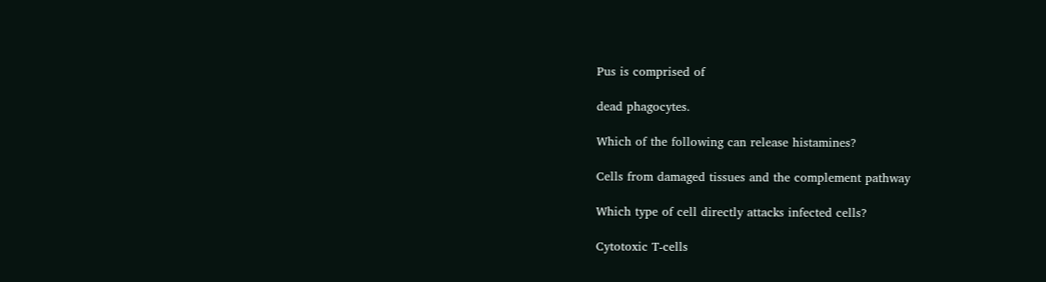Pus is comprised of

dead phagocytes.

Which of the following can release histamines?

Cells from damaged tissues and the complement pathway

Which type of cell directly attacks infected cells?

Cytotoxic T-cells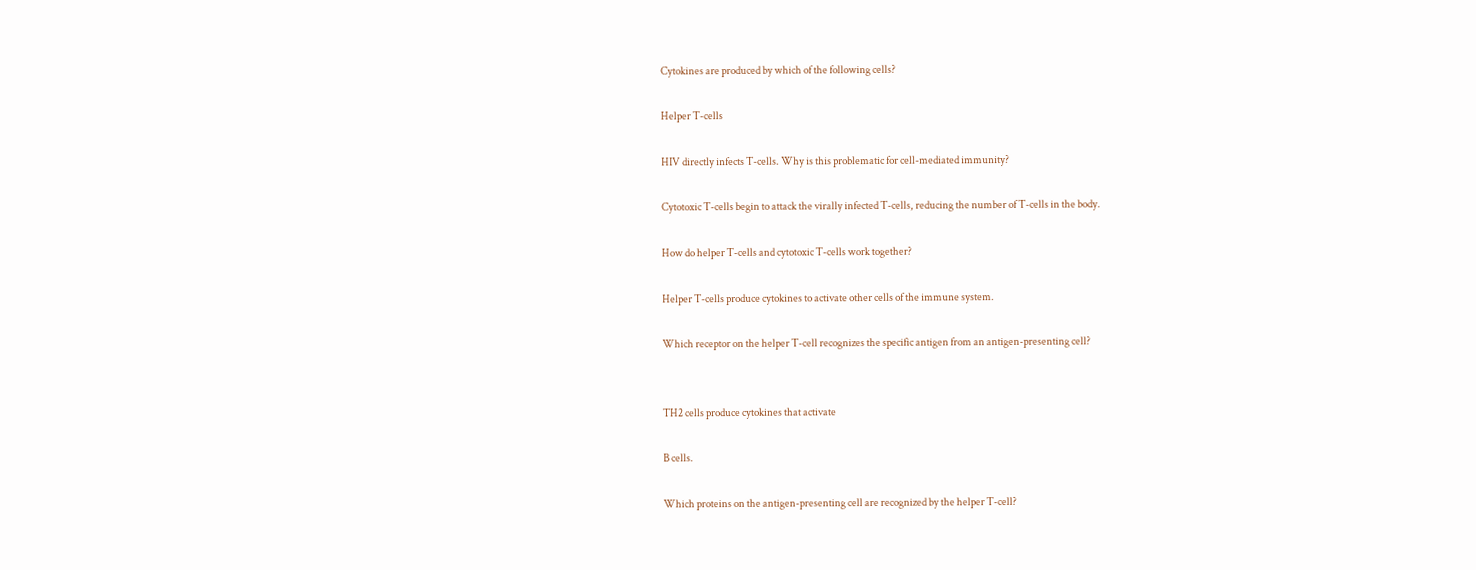Cytokines are produced by which of the following cells?

Helper T-cells

HIV directly infects T-cells. Why is this problematic for cell-mediated immunity?

Cytotoxic T-cells begin to attack the virally infected T-cells, reducing the number of T-cells in the body.

How do helper T-cells and cytotoxic T-cells work together?

Helper T-cells produce cytokines to activate other cells of the immune system.

Which receptor on the helper T-cell recognizes the specific antigen from an antigen-presenting cell?


TH2 cells produce cytokines that activate

B cells.

Which proteins on the antigen-presenting cell are recognized by the helper T-cell?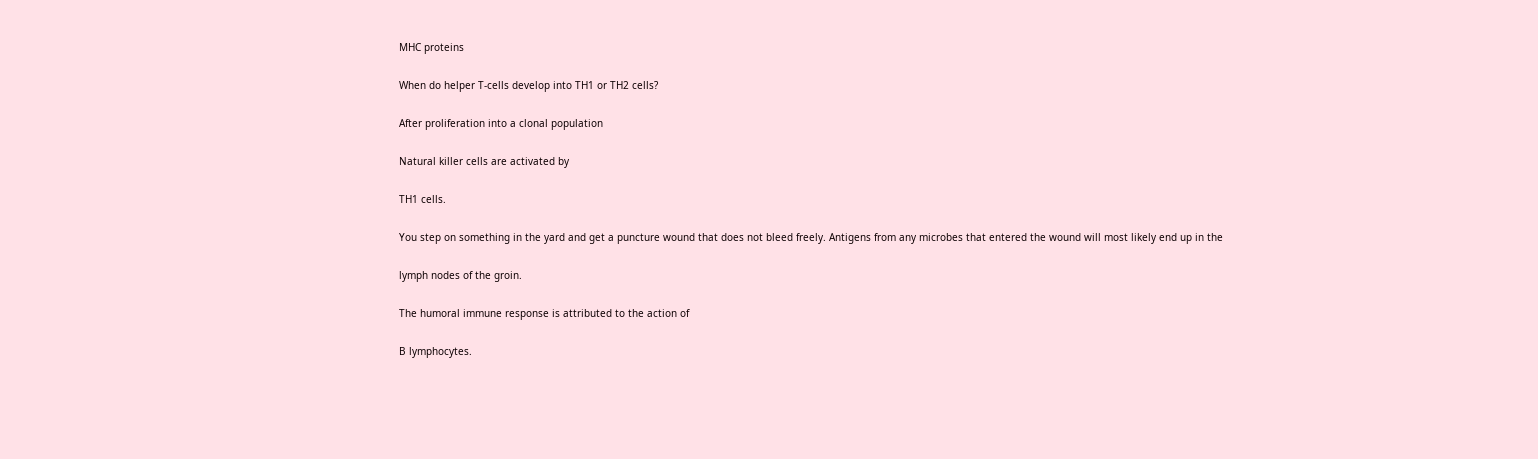MHC proteins

When do helper T-cells develop into TH1 or TH2 cells?

After proliferation into a clonal population

Natural killer cells are activated by

TH1 cells.

You step on something in the yard and get a puncture wound that does not bleed freely. Antigens from any microbes that entered the wound will most likely end up in the

lymph nodes of the groin.

The humoral immune response is attributed to the action of

B lymphocytes.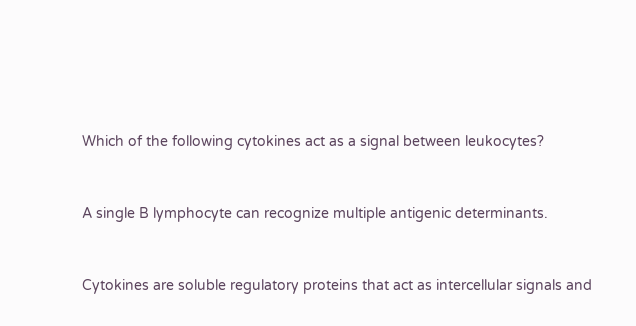Which of the following cytokines act as a signal between leukocytes?


A single B lymphocyte can recognize multiple antigenic determinants.


Cytokines are soluble regulatory proteins that act as intercellular signals and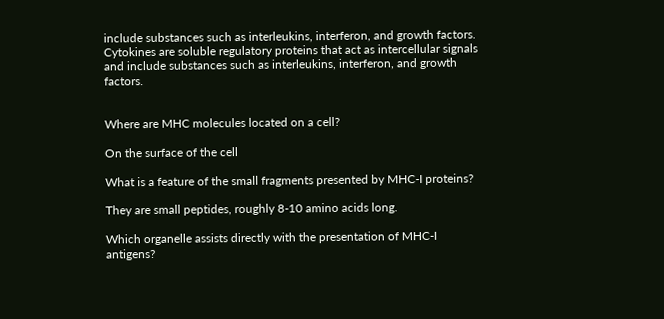include substances such as interleukins, interferon, and growth factors.
Cytokines are soluble regulatory proteins that act as intercellular signals and include substances such as interleukins, interferon, and growth factors.


Where are MHC molecules located on a cell?

On the surface of the cell

What is a feature of the small fragments presented by MHC-I proteins?

They are small peptides, roughly 8-10 amino acids long.

Which organelle assists directly with the presentation of MHC-I antigens?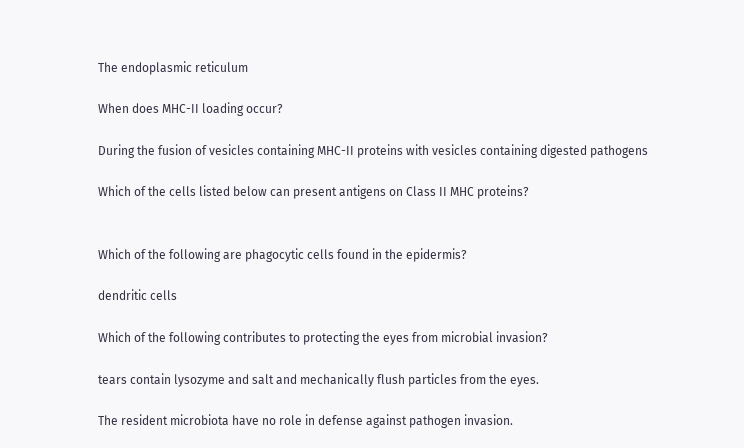The endoplasmic reticulum

When does MHC-II loading occur?

During the fusion of vesicles containing MHC-II proteins with vesicles containing digested pathogens

Which of the cells listed below can present antigens on Class II MHC proteins?


Which of the following are phagocytic cells found in the epidermis?

dendritic cells

Which of the following contributes to protecting the eyes from microbial invasion?

tears contain lysozyme and salt and mechanically flush particles from the eyes.

The resident microbiota have no role in defense against pathogen invasion.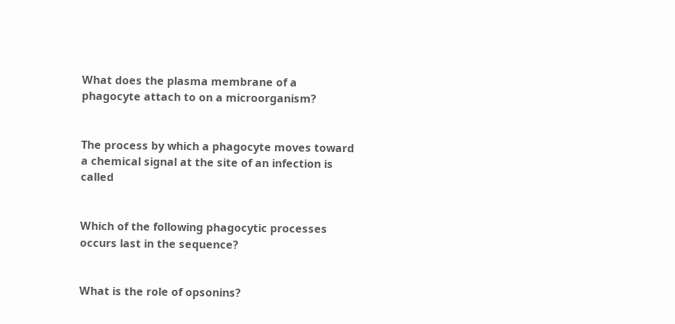What does the plasma membrane of a phagocyte attach to on a microorganism?


The process by which a phagocyte moves toward a chemical signal at the site of an infection is called


Which of the following phagocytic processes occurs last in the sequence?


What is the role of opsonins?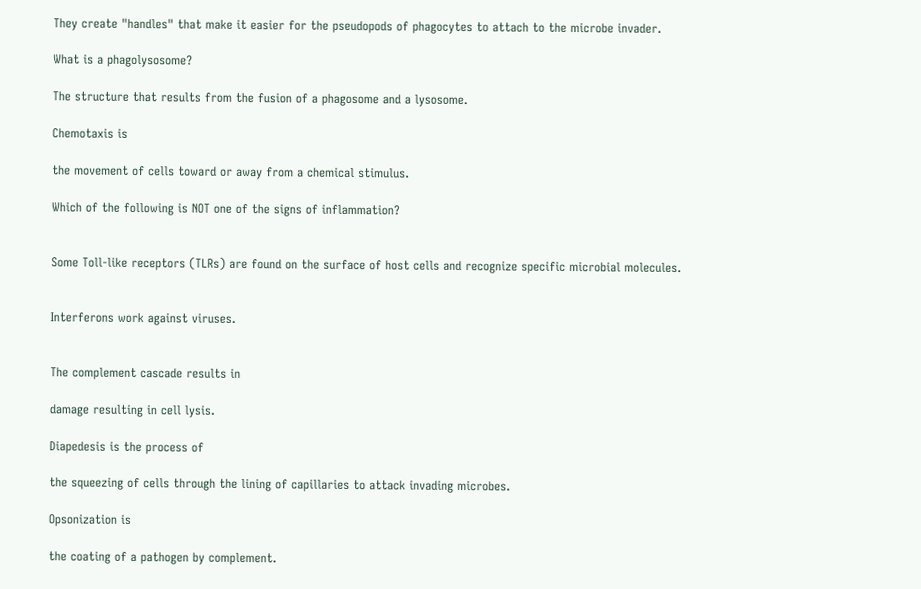They create "handles" that make it easier for the pseudopods of phagocytes to attach to the microbe invader.

What is a phagolysosome?

The structure that results from the fusion of a phagosome and a lysosome.

Chemotaxis is

the movement of cells toward or away from a chemical stimulus.

Which of the following is NOT one of the signs of inflammation?


Some Toll-like receptors (TLRs) are found on the surface of host cells and recognize specific microbial molecules.


Interferons work against viruses.


The complement cascade results in

damage resulting in cell lysis.

Diapedesis is the process of

the squeezing of cells through the lining of capillaries to attack invading microbes.

Opsonization is

the coating of a pathogen by complement.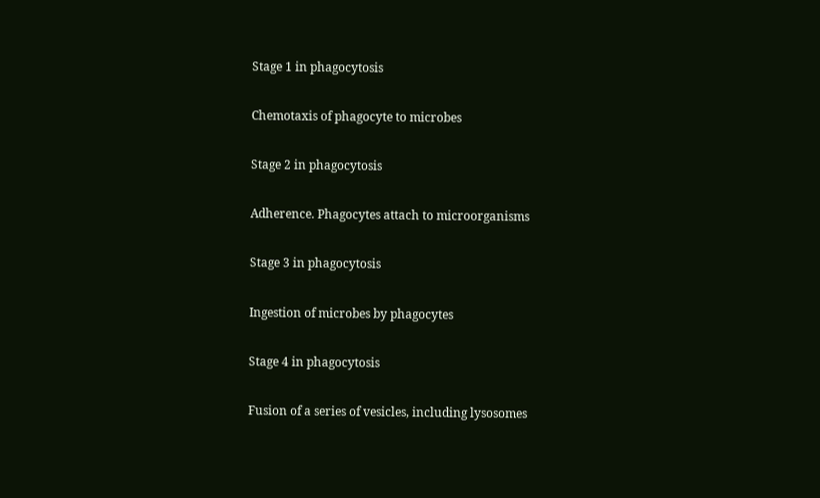Stage 1 in phagocytosis

Chemotaxis of phagocyte to microbes

Stage 2 in phagocytosis

Adherence. Phagocytes attach to microorganisms

Stage 3 in phagocytosis

Ingestion of microbes by phagocytes

Stage 4 in phagocytosis

Fusion of a series of vesicles, including lysosomes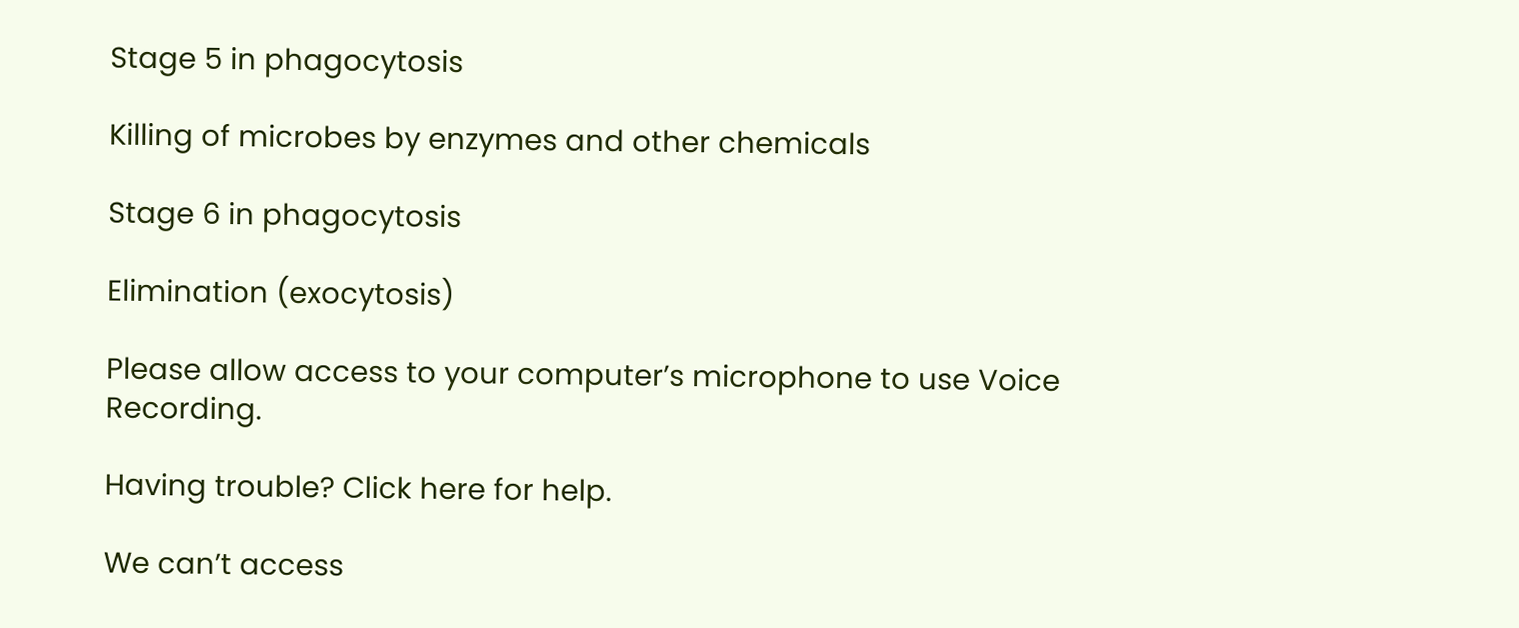Stage 5 in phagocytosis

Killing of microbes by enzymes and other chemicals

Stage 6 in phagocytosis

Elimination (exocytosis)

Please allow access to your computer’s microphone to use Voice Recording.

Having trouble? Click here for help.

We can’t access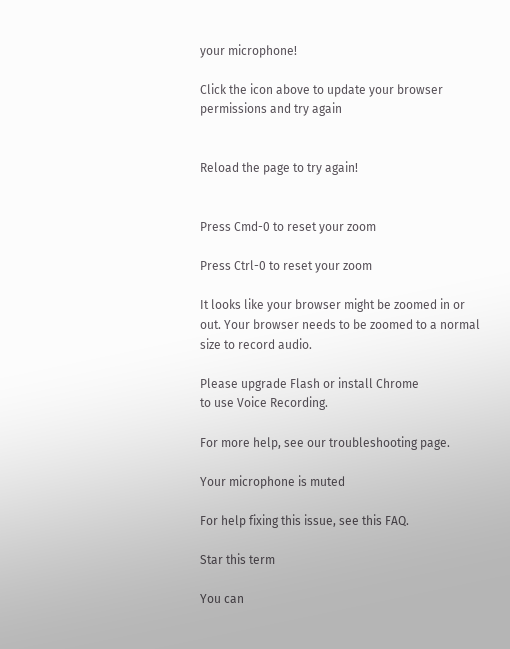your microphone!

Click the icon above to update your browser permissions and try again


Reload the page to try again!


Press Cmd-0 to reset your zoom

Press Ctrl-0 to reset your zoom

It looks like your browser might be zoomed in or out. Your browser needs to be zoomed to a normal size to record audio.

Please upgrade Flash or install Chrome
to use Voice Recording.

For more help, see our troubleshooting page.

Your microphone is muted

For help fixing this issue, see this FAQ.

Star this term

You can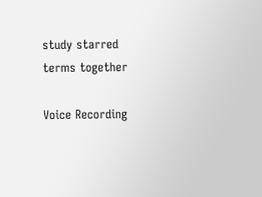study starred terms together

Voice Recording